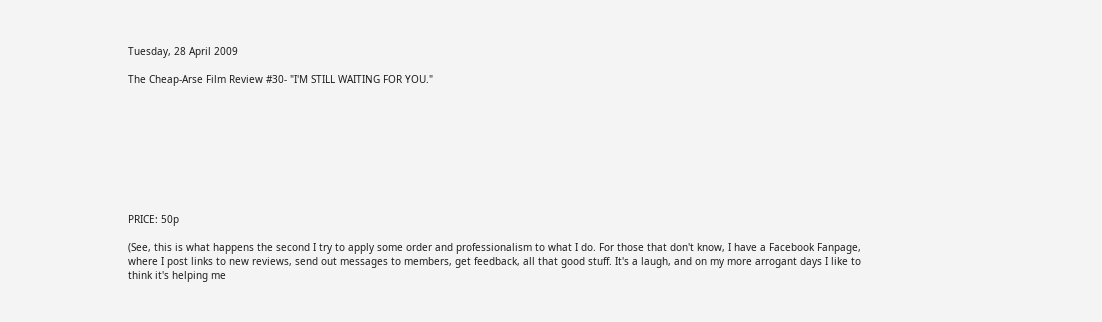Tuesday, 28 April 2009

The Cheap-Arse Film Review #30- "I'M STILL WAITING FOR YOU."









PRICE: 50p

(See, this is what happens the second I try to apply some order and professionalism to what I do. For those that don't know, I have a Facebook Fanpage, where I post links to new reviews, send out messages to members, get feedback, all that good stuff. It's a laugh, and on my more arrogant days I like to think it's helping me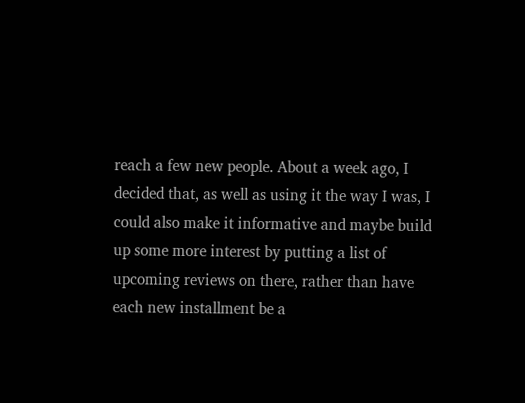reach a few new people. About a week ago, I decided that, as well as using it the way I was, I could also make it informative and maybe build up some more interest by putting a list of upcoming reviews on there, rather than have each new installment be a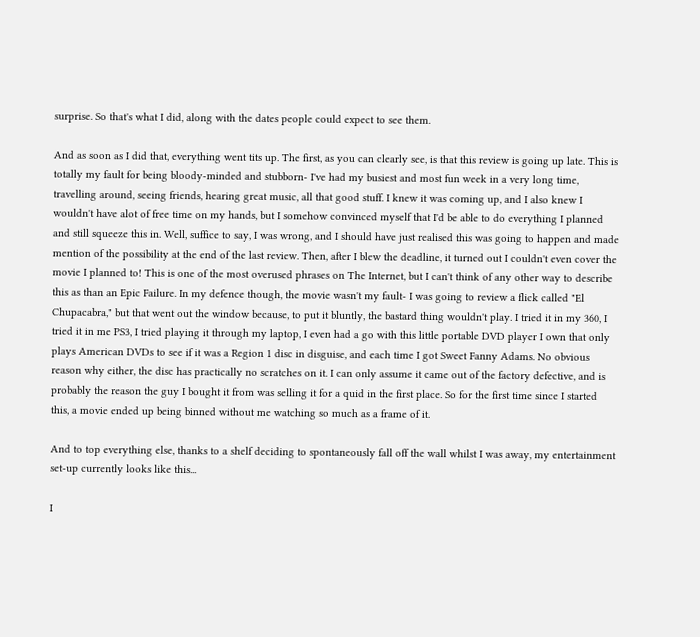surprise. So that's what I did, along with the dates people could expect to see them.

And as soon as I did that, everything went tits up. The first, as you can clearly see, is that this review is going up late. This is totally my fault for being bloody-minded and stubborn- I've had my busiest and most fun week in a very long time, travelling around, seeing friends, hearing great music, all that good stuff. I knew it was coming up, and I also knew I wouldn't have alot of free time on my hands, but I somehow convinced myself that I'd be able to do everything I planned and still squeeze this in. Well, suffice to say, I was wrong, and I should have just realised this was going to happen and made mention of the possibility at the end of the last review. Then, after I blew the deadline, it turned out I couldn't even cover the movie I planned to! This is one of the most overused phrases on The Internet, but I can't think of any other way to describe this as than an Epic Failure. In my defence though, the movie wasn't my fault- I was going to review a flick called "El Chupacabra," but that went out the window because, to put it bluntly, the bastard thing wouldn't play. I tried it in my 360, I tried it in me PS3, I tried playing it through my laptop, I even had a go with this little portable DVD player I own that only plays American DVDs to see if it was a Region 1 disc in disguise, and each time I got Sweet Fanny Adams. No obvious reason why either, the disc has practically no scratches on it. I can only assume it came out of the factory defective, and is probably the reason the guy I bought it from was selling it for a quid in the first place. So for the first time since I started this, a movie ended up being binned without me watching so much as a frame of it.

And to top everything else, thanks to a shelf deciding to spontaneously fall off the wall whilst I was away, my entertainment set-up currently looks like this...

I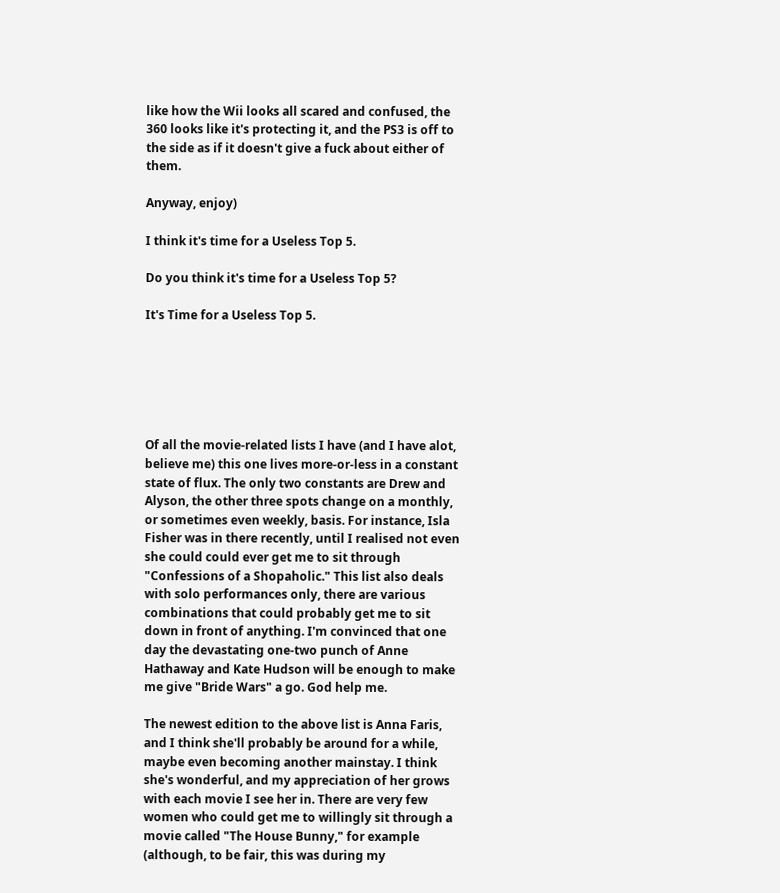like how the Wii looks all scared and confused, the 360 looks like it's protecting it, and the PS3 is off to the side as if it doesn't give a fuck about either of them.

Anyway, enjoy)

I think it's time for a Useless Top 5.

Do you think it's time for a Useless Top 5?

It's Time for a Useless Top 5.






Of all the movie-related lists I have (and I have alot, believe me) this one lives more-or-less in a constant state of flux. The only two constants are Drew and Alyson, the other three spots change on a monthly, or sometimes even weekly, basis. For instance, Isla Fisher was in there recently, until I realised not even she could could ever get me to sit through "Confessions of a Shopaholic." This list also deals with solo performances only, there are various combinations that could probably get me to sit down in front of anything. I'm convinced that one day the devastating one-two punch of Anne Hathaway and Kate Hudson will be enough to make me give "Bride Wars" a go. God help me.

The newest edition to the above list is Anna Faris, and I think she'll probably be around for a while, maybe even becoming another mainstay. I think she's wonderful, and my appreciation of her grows with each movie I see her in. There are very few women who could get me to willingly sit through a movie called "The House Bunny," for example (although, to be fair, this was during my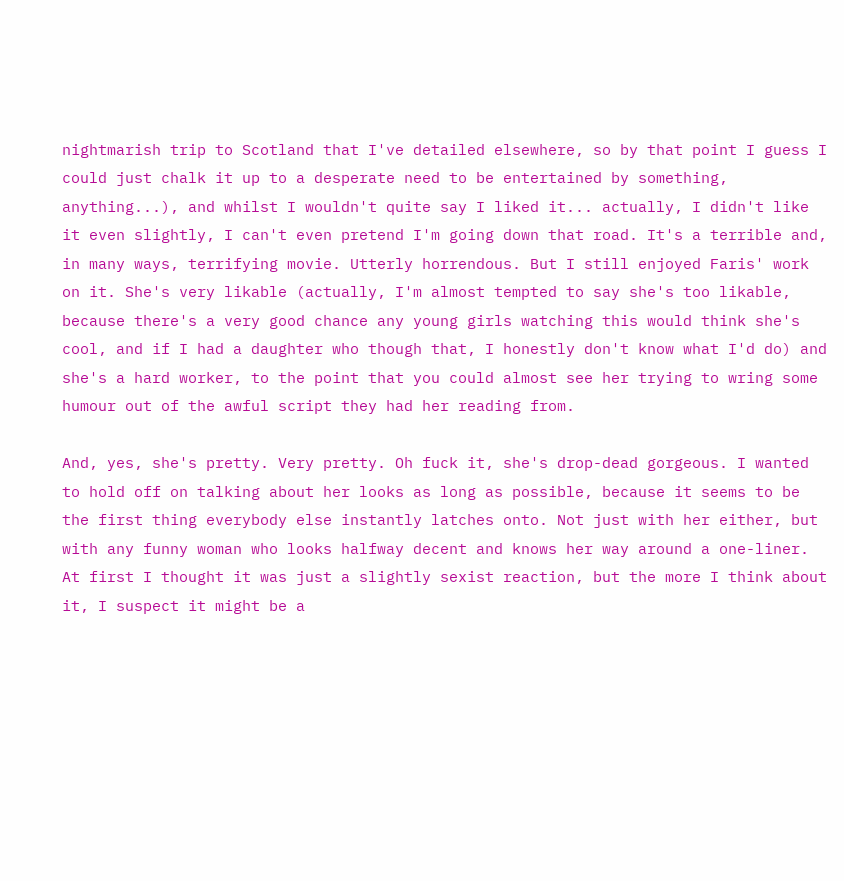nightmarish trip to Scotland that I've detailed elsewhere, so by that point I guess I could just chalk it up to a desperate need to be entertained by something, anything...), and whilst I wouldn't quite say I liked it... actually, I didn't like it even slightly, I can't even pretend I'm going down that road. It's a terrible and, in many ways, terrifying movie. Utterly horrendous. But I still enjoyed Faris' work on it. She's very likable (actually, I'm almost tempted to say she's too likable, because there's a very good chance any young girls watching this would think she's cool, and if I had a daughter who though that, I honestly don't know what I'd do) and she's a hard worker, to the point that you could almost see her trying to wring some humour out of the awful script they had her reading from.

And, yes, she's pretty. Very pretty. Oh fuck it, she's drop-dead gorgeous. I wanted to hold off on talking about her looks as long as possible, because it seems to be the first thing everybody else instantly latches onto. Not just with her either, but with any funny woman who looks halfway decent and knows her way around a one-liner. At first I thought it was just a slightly sexist reaction, but the more I think about it, I suspect it might be a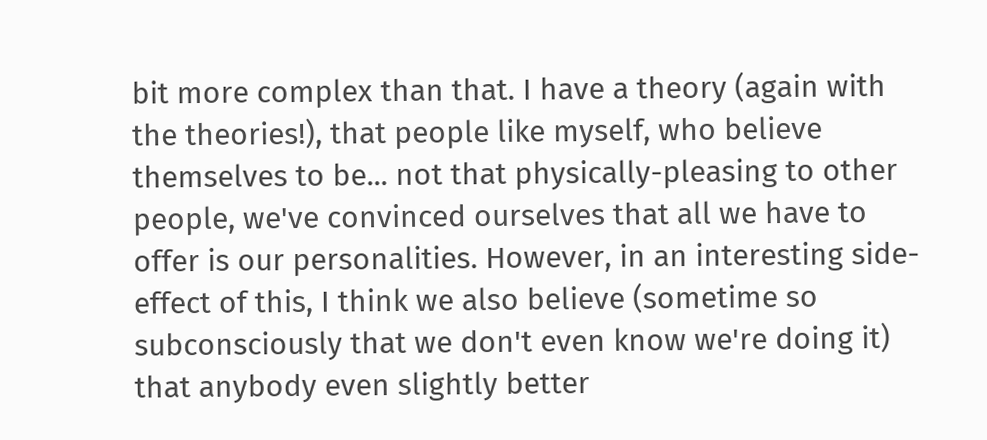bit more complex than that. I have a theory (again with the theories!), that people like myself, who believe themselves to be... not that physically-pleasing to other people, we've convinced ourselves that all we have to offer is our personalities. However, in an interesting side-effect of this, I think we also believe (sometime so subconsciously that we don't even know we're doing it) that anybody even slightly better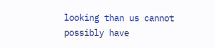looking than us cannot possibly have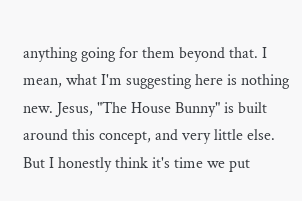anything going for them beyond that. I mean, what I'm suggesting here is nothing new. Jesus, "The House Bunny" is built around this concept, and very little else. But I honestly think it's time we put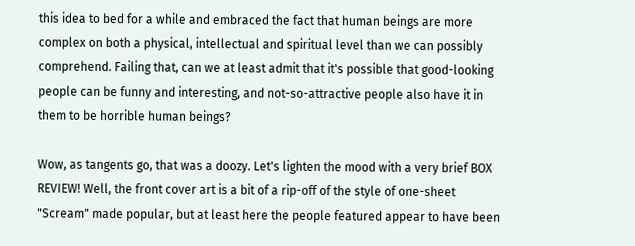this idea to bed for a while and embraced the fact that human beings are more complex on both a physical, intellectual and spiritual level than we can possibly comprehend. Failing that, can we at least admit that it's possible that good-looking people can be funny and interesting, and not-so-attractive people also have it in them to be horrible human beings?

Wow, as tangents go, that was a doozy. Let's lighten the mood with a very brief BOX REVIEW! Well, the front cover art is a bit of a rip-off of the style of one-sheet "Scream" made popular, but at least here the people featured appear to have been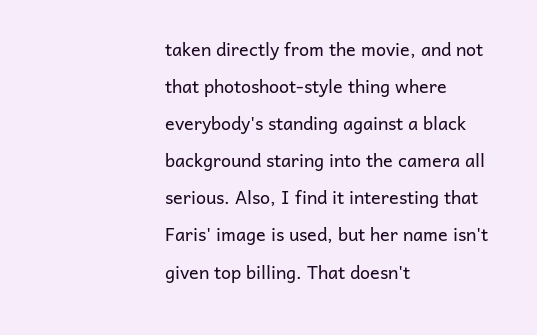taken directly from the movie, and not that photoshoot-style thing where everybody's standing against a black background staring into the camera all serious. Also, I find it interesting that Faris' image is used, but her name isn't given top billing. That doesn't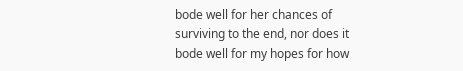bode well for her chances of surviving to the end, nor does it bode well for my hopes for how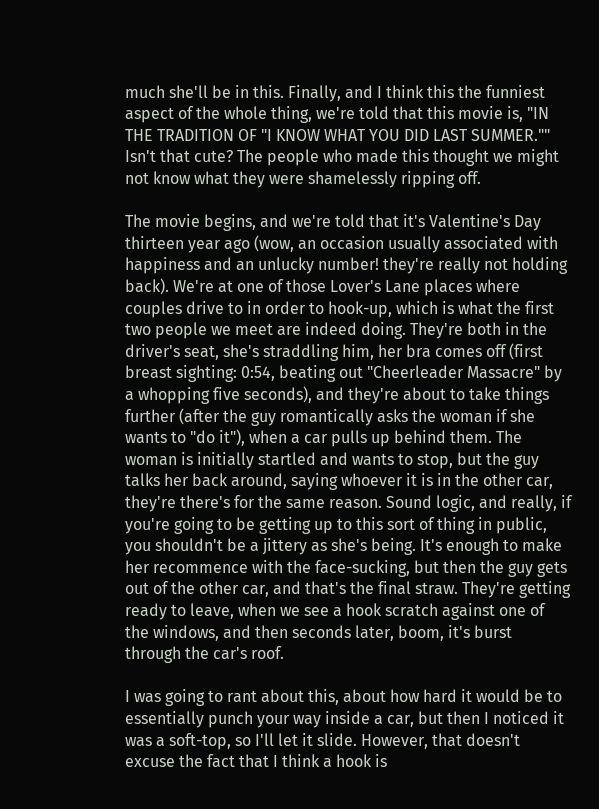much she'll be in this. Finally, and I think this the funniest aspect of the whole thing, we're told that this movie is, "IN THE TRADITION OF "I KNOW WHAT YOU DID LAST SUMMER."" Isn't that cute? The people who made this thought we might not know what they were shamelessly ripping off.

The movie begins, and we're told that it's Valentine's Day thirteen year ago (wow, an occasion usually associated with happiness and an unlucky number! they're really not holding back). We're at one of those Lover's Lane places where couples drive to in order to hook-up, which is what the first two people we meet are indeed doing. They're both in the driver's seat, she's straddling him, her bra comes off (first breast sighting: 0:54, beating out "Cheerleader Massacre" by a whopping five seconds), and they're about to take things further (after the guy romantically asks the woman if she wants to "do it"), when a car pulls up behind them. The woman is initially startled and wants to stop, but the guy talks her back around, saying whoever it is in the other car, they're there's for the same reason. Sound logic, and really, if you're going to be getting up to this sort of thing in public, you shouldn't be a jittery as she's being. It's enough to make her recommence with the face-sucking, but then the guy gets out of the other car, and that's the final straw. They're getting ready to leave, when we see a hook scratch against one of the windows, and then seconds later, boom, it's burst through the car's roof.

I was going to rant about this, about how hard it would be to essentially punch your way inside a car, but then I noticed it was a soft-top, so I'll let it slide. However, that doesn't excuse the fact that I think a hook is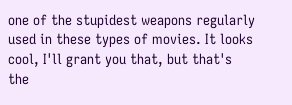one of the stupidest weapons regularly used in these types of movies. It looks cool, I'll grant you that, but that's the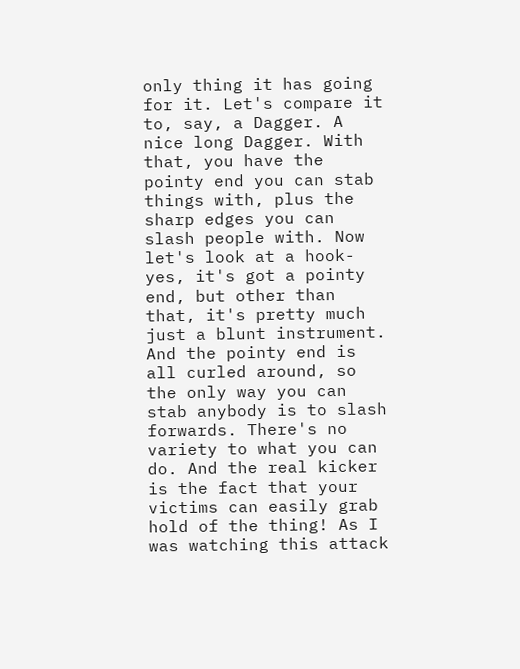only thing it has going for it. Let's compare it to, say, a Dagger. A nice long Dagger. With that, you have the pointy end you can stab things with, plus the sharp edges you can slash people with. Now let's look at a hook- yes, it's got a pointy end, but other than that, it's pretty much just a blunt instrument. And the pointy end is all curled around, so the only way you can stab anybody is to slash forwards. There's no variety to what you can do. And the real kicker is the fact that your victims can easily grab hold of the thing! As I was watching this attack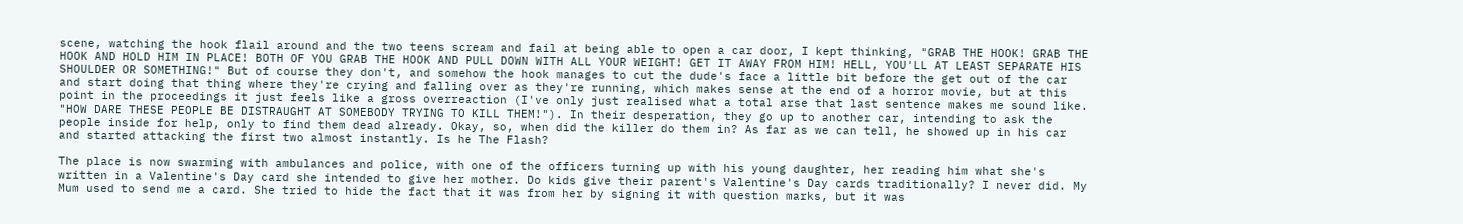scene, watching the hook flail around and the two teens scream and fail at being able to open a car door, I kept thinking, "GRAB THE HOOK! GRAB THE HOOK AND HOLD HIM IN PLACE! BOTH OF YOU GRAB THE HOOK AND PULL DOWN WITH ALL YOUR WEIGHT! GET IT AWAY FROM HIM! HELL, YOU'LL AT LEAST SEPARATE HIS SHOULDER OR SOMETHING!" But of course they don't, and somehow the hook manages to cut the dude's face a little bit before the get out of the car and start doing that thing where they're crying and falling over as they're running, which makes sense at the end of a horror movie, but at this point in the proceedings it just feels like a gross overreaction (I've only just realised what a total arse that last sentence makes me sound like. "HOW DARE THESE PEOPLE BE DISTRAUGHT AT SOMEBODY TRYING TO KILL THEM!"). In their desperation, they go up to another car, intending to ask the people inside for help, only to find them dead already. Okay, so, when did the killer do them in? As far as we can tell, he showed up in his car and started attacking the first two almost instantly. Is he The Flash?

The place is now swarming with ambulances and police, with one of the officers turning up with his young daughter, her reading him what she's written in a Valentine's Day card she intended to give her mother. Do kids give their parent's Valentine's Day cards traditionally? I never did. My Mum used to send me a card. She tried to hide the fact that it was from her by signing it with question marks, but it was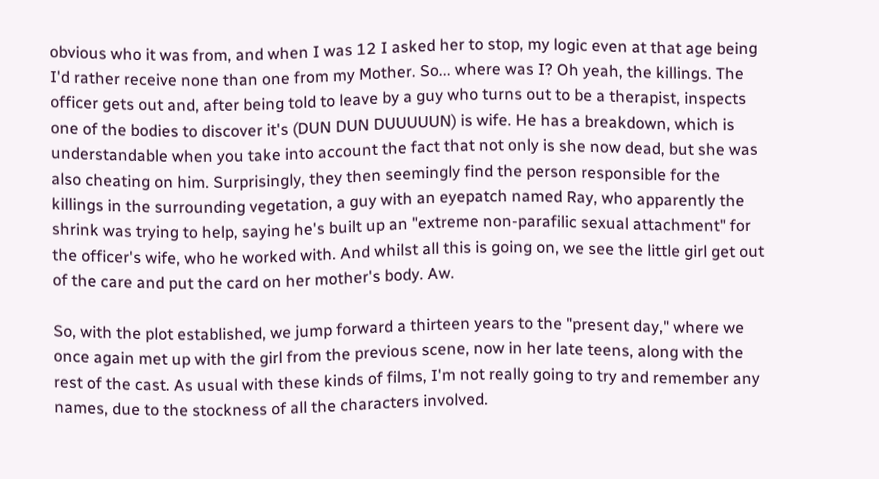obvious who it was from, and when I was 12 I asked her to stop, my logic even at that age being I'd rather receive none than one from my Mother. So... where was I? Oh yeah, the killings. The officer gets out and, after being told to leave by a guy who turns out to be a therapist, inspects one of the bodies to discover it's (DUN DUN DUUUUUN) is wife. He has a breakdown, which is understandable when you take into account the fact that not only is she now dead, but she was also cheating on him. Surprisingly, they then seemingly find the person responsible for the killings in the surrounding vegetation, a guy with an eyepatch named Ray, who apparently the shrink was trying to help, saying he's built up an "extreme non-parafilic sexual attachment" for the officer's wife, who he worked with. And whilst all this is going on, we see the little girl get out of the care and put the card on her mother's body. Aw.

So, with the plot established, we jump forward a thirteen years to the "present day," where we once again met up with the girl from the previous scene, now in her late teens, along with the rest of the cast. As usual with these kinds of films, I'm not really going to try and remember any names, due to the stockness of all the characters involved.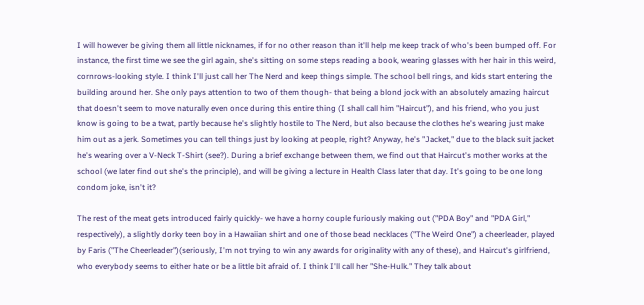I will however be giving them all little nicknames, if for no other reason than it'll help me keep track of who's been bumped off. For instance, the first time we see the girl again, she's sitting on some steps reading a book, wearing glasses with her hair in this weird, cornrows-looking style. I think I'll just call her The Nerd and keep things simple. The school bell rings, and kids start entering the building around her. She only pays attention to two of them though- that being a blond jock with an absolutely amazing haircut that doesn't seem to move naturally even once during this entire thing (I shall call him "Haircut"), and his friend, who you just know is going to be a twat, partly because he's slightly hostile to The Nerd, but also because the clothes he's wearing just make him out as a jerk. Sometimes you can tell things just by looking at people, right? Anyway, he's "Jacket," due to the black suit jacket he's wearing over a V-Neck T-Shirt (see?). During a brief exchange between them, we find out that Haircut's mother works at the school (we later find out she's the principle), and will be giving a lecture in Health Class later that day. It's going to be one long condom joke, isn't it?

The rest of the meat gets introduced fairly quickly- we have a horny couple furiously making out ("PDA Boy" and "PDA Girl," respectively), a slightly dorky teen boy in a Hawaiian shirt and one of those bead necklaces ("The Weird One") a cheerleader, played by Faris ("The Cheerleader")(seriously, I'm not trying to win any awards for originality with any of these), and Haircut's girlfriend, who everybody seems to either hate or be a little bit afraid of. I think I'll call her "She-Hulk." They talk about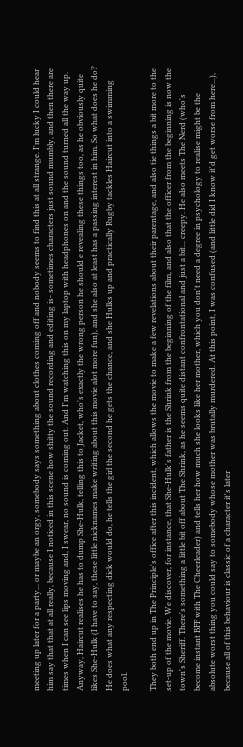meeting up later for a party... or maybe an orgy, somebody says something about clothes coming off and nobody seems to find this at all strange. I'm lucky I could hear him say that that at all really, because I noticed in this scene how shitty the sound recording and editing is- sometimes characters just sound mumbly, and then there are times when I can see lips moving and, I swear, no sound is coming out. And I'm watching this on my laptop with headphones on and the sound turned all the way up. Anyway, Haircut realises he has to dump She-Hulk, telling this to Jacket, who's exactly the wrong person he should e revealing these things too, as he obviously quite likes She-Hulk (I have to say, these little nicknames make writing about this movie alot more fun), and she also at least has a passing interest in him. So what does he do? He does what any respecting dick would do, he tells the girl the second he gets the chance, and she Hulks up and practically Rugby tackles Haircut into a swimming pool.

They both end up in The Principle's office after this incident, which allows the movie to make a few revelations about their parentage, and also tie things a bit more to the set-up of the movie. We discover, for instance, that She-Hulk's father is the Shrink from the beginning of the film, and also that the officer from the beginning is now the town's Sheriff. There's something a little bit off about The Shrink, as he seems quite distant confrontational and just a bit... creepy. He also meets The Nerd (who's become instant BFF with The Cheerleader) and tells her how much she looks like her mother, which you don't need a degree in psychology to realise might be the absolute worst thing you could say to somebody whose mother was brutally murdered. At this point, I was confused (and little did I know it'd get worse from here...), because all of this behaviour is classic of a character it's later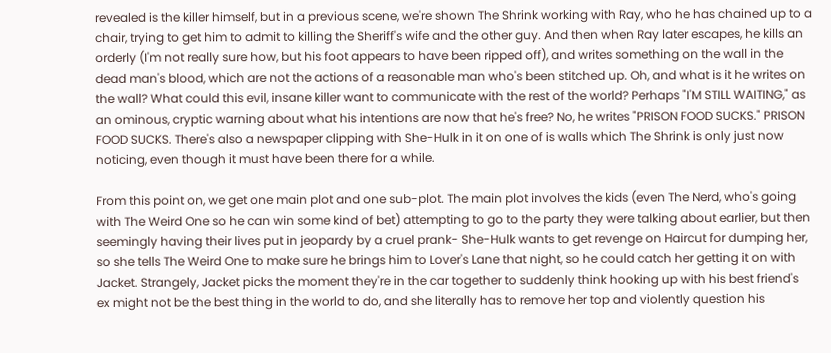revealed is the killer himself, but in a previous scene, we're shown The Shrink working with Ray, who he has chained up to a chair, trying to get him to admit to killing the Sheriff's wife and the other guy. And then when Ray later escapes, he kills an orderly (I'm not really sure how, but his foot appears to have been ripped off), and writes something on the wall in the dead man's blood, which are not the actions of a reasonable man who's been stitched up. Oh, and what is it he writes on the wall? What could this evil, insane killer want to communicate with the rest of the world? Perhaps "I'M STILL WAITING," as an ominous, cryptic warning about what his intentions are now that he's free? No, he writes "PRISON FOOD SUCKS." PRISON FOOD SUCKS. There's also a newspaper clipping with She-Hulk in it on one of is walls which The Shrink is only just now noticing, even though it must have been there for a while.

From this point on, we get one main plot and one sub-plot. The main plot involves the kids (even The Nerd, who's going with The Weird One so he can win some kind of bet) attempting to go to the party they were talking about earlier, but then seemingly having their lives put in jeopardy by a cruel prank- She-Hulk wants to get revenge on Haircut for dumping her, so she tells The Weird One to make sure he brings him to Lover's Lane that night, so he could catch her getting it on with Jacket. Strangely, Jacket picks the moment they're in the car together to suddenly think hooking up with his best friend's ex might not be the best thing in the world to do, and she literally has to remove her top and violently question his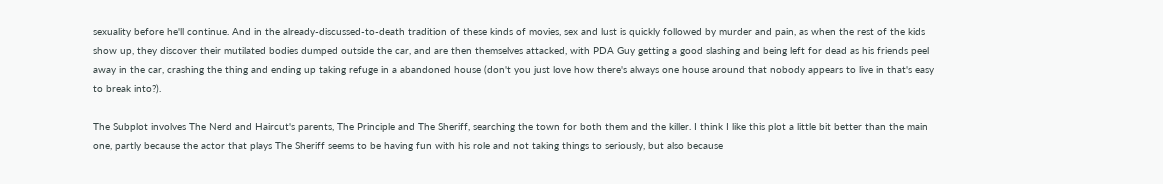sexuality before he'll continue. And in the already-discussed-to-death tradition of these kinds of movies, sex and lust is quickly followed by murder and pain, as when the rest of the kids show up, they discover their mutilated bodies dumped outside the car, and are then themselves attacked, with PDA Guy getting a good slashing and being left for dead as his friends peel away in the car, crashing the thing and ending up taking refuge in a abandoned house (don't you just love how there's always one house around that nobody appears to live in that's easy to break into?).

The Subplot involves The Nerd and Haircut's parents, The Principle and The Sheriff, searching the town for both them and the killer. I think I like this plot a little bit better than the main one, partly because the actor that plays The Sheriff seems to be having fun with his role and not taking things to seriously, but also because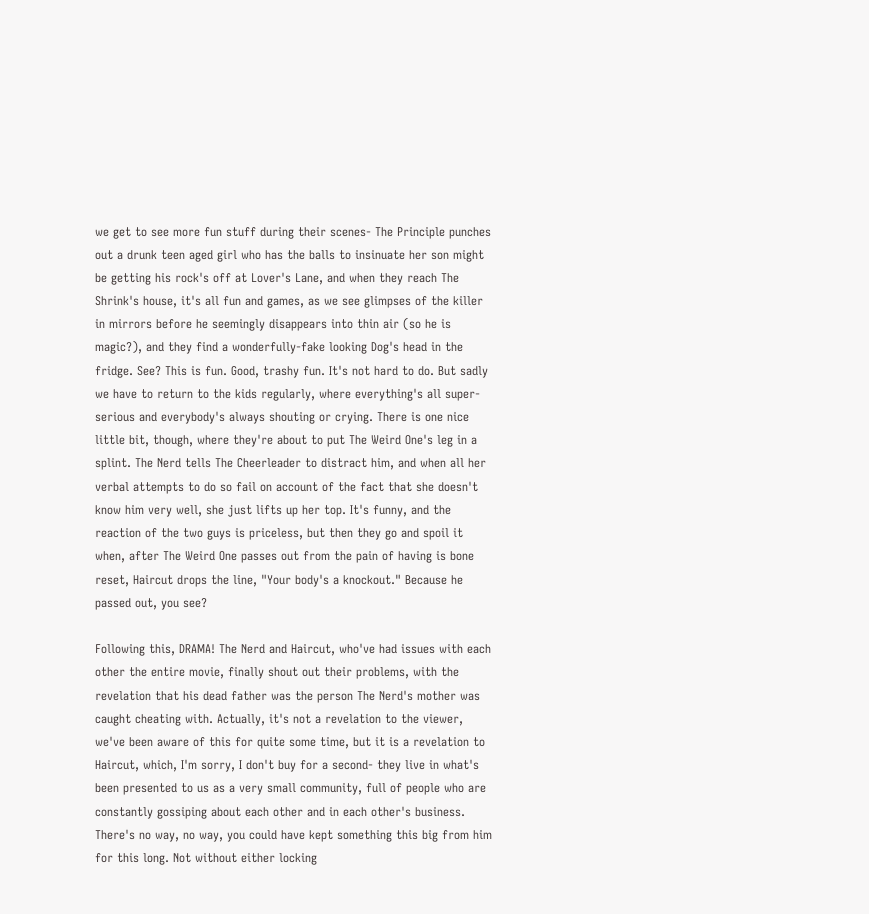we get to see more fun stuff during their scenes- The Principle punches out a drunk teen aged girl who has the balls to insinuate her son might be getting his rock's off at Lover's Lane, and when they reach The Shrink's house, it's all fun and games, as we see glimpses of the killer in mirrors before he seemingly disappears into thin air (so he is magic?), and they find a wonderfully-fake looking Dog's head in the fridge. See? This is fun. Good, trashy fun. It's not hard to do. But sadly we have to return to the kids regularly, where everything's all super-serious and everybody's always shouting or crying. There is one nice little bit, though, where they're about to put The Weird One's leg in a splint. The Nerd tells The Cheerleader to distract him, and when all her verbal attempts to do so fail on account of the fact that she doesn't know him very well, she just lifts up her top. It's funny, and the reaction of the two guys is priceless, but then they go and spoil it when, after The Weird One passes out from the pain of having is bone reset, Haircut drops the line, "Your body's a knockout." Because he passed out, you see?

Following this, DRAMA! The Nerd and Haircut, who've had issues with each other the entire movie, finally shout out their problems, with the revelation that his dead father was the person The Nerd's mother was caught cheating with. Actually, it's not a revelation to the viewer, we've been aware of this for quite some time, but it is a revelation to Haircut, which, I'm sorry, I don't buy for a second- they live in what's been presented to us as a very small community, full of people who are constantly gossiping about each other and in each other's business. There's no way, no way, you could have kept something this big from him for this long. Not without either locking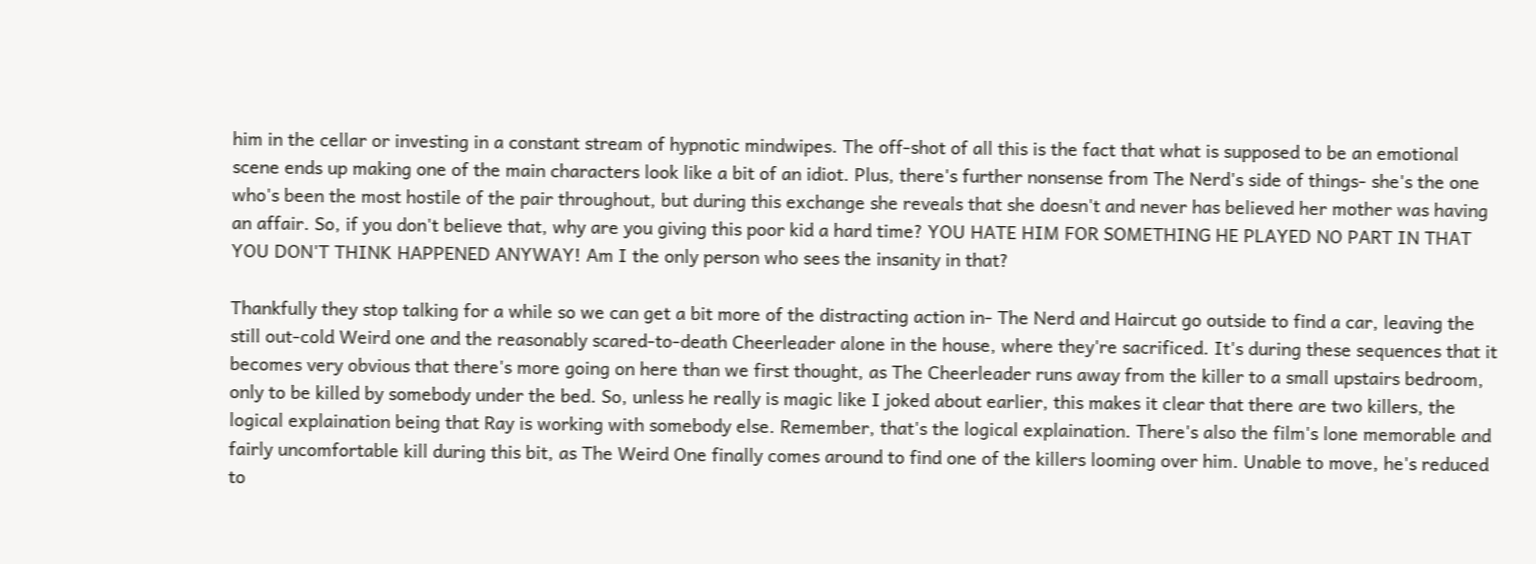him in the cellar or investing in a constant stream of hypnotic mindwipes. The off-shot of all this is the fact that what is supposed to be an emotional scene ends up making one of the main characters look like a bit of an idiot. Plus, there's further nonsense from The Nerd's side of things- she's the one who's been the most hostile of the pair throughout, but during this exchange she reveals that she doesn't and never has believed her mother was having an affair. So, if you don't believe that, why are you giving this poor kid a hard time? YOU HATE HIM FOR SOMETHING HE PLAYED NO PART IN THAT YOU DON'T THINK HAPPENED ANYWAY! Am I the only person who sees the insanity in that?

Thankfully they stop talking for a while so we can get a bit more of the distracting action in- The Nerd and Haircut go outside to find a car, leaving the still out-cold Weird one and the reasonably scared-to-death Cheerleader alone in the house, where they're sacrificed. It's during these sequences that it becomes very obvious that there's more going on here than we first thought, as The Cheerleader runs away from the killer to a small upstairs bedroom, only to be killed by somebody under the bed. So, unless he really is magic like I joked about earlier, this makes it clear that there are two killers, the logical explaination being that Ray is working with somebody else. Remember, that's the logical explaination. There's also the film's lone memorable and fairly uncomfortable kill during this bit, as The Weird One finally comes around to find one of the killers looming over him. Unable to move, he's reduced to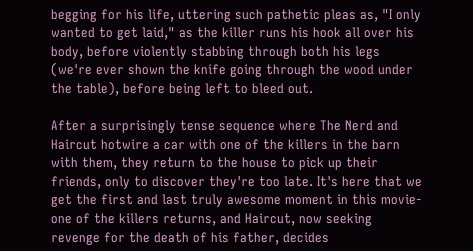begging for his life, uttering such pathetic pleas as, "I only wanted to get laid," as the killer runs his hook all over his body, before violently stabbing through both his legs (we're ever shown the knife going through the wood under the table), before being left to bleed out.

After a surprisingly tense sequence where The Nerd and Haircut hotwire a car with one of the killers in the barn with them, they return to the house to pick up their friends, only to discover they're too late. It's here that we get the first and last truly awesome moment in this movie- one of the killers returns, and Haircut, now seeking revenge for the death of his father, decides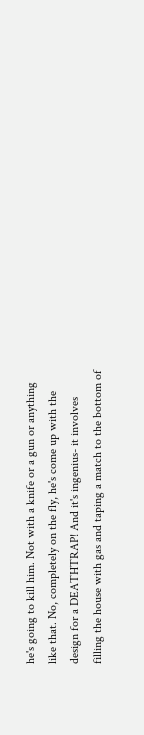he's going to kill him. Not with a knife or a gun or anything like that. No, completely on the fly, he's come up with the design for a DEATHTRAP! And it's ingenius- it involves filling the house with gas and taping a match to the bottom of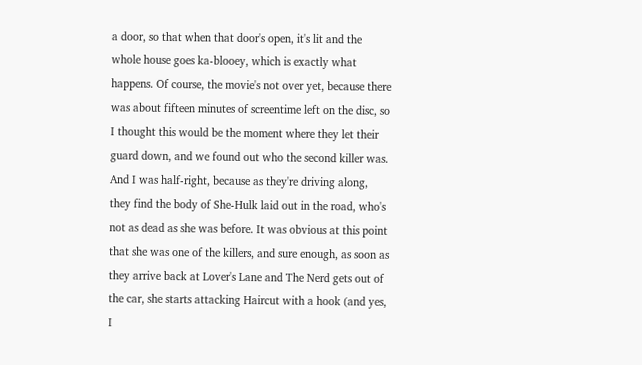a door, so that when that door's open, it's lit and the whole house goes ka-blooey, which is exactly what happens. Of course, the movie's not over yet, because there was about fifteen minutes of screentime left on the disc, so I thought this would be the moment where they let their guard down, and we found out who the second killer was. And I was half-right, because as they're driving along, they find the body of She-Hulk laid out in the road, who's not as dead as she was before. It was obvious at this point that she was one of the killers, and sure enough, as soon as they arrive back at Lover's Lane and The Nerd gets out of the car, she starts attacking Haircut with a hook (and yes, I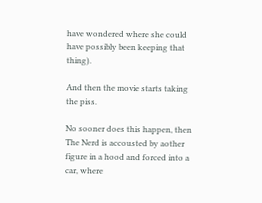have wondered where she could have possibly been keeping that thing).

And then the movie starts taking the piss.

No sooner does this happen, then The Nerd is accousted by aother figure in a hood and forced into a car, where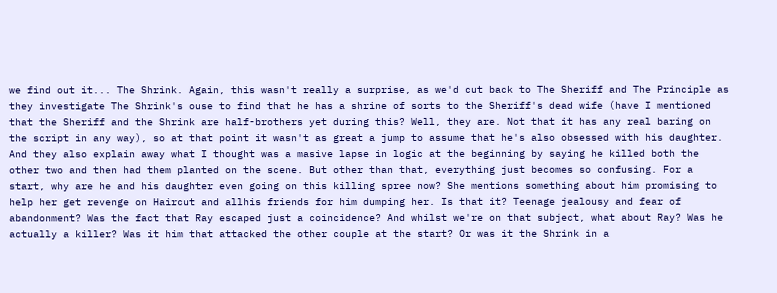we find out it... The Shrink. Again, this wasn't really a surprise, as we'd cut back to The Sheriff and The Principle as they investigate The Shrink's ouse to find that he has a shrine of sorts to the Sheriff's dead wife (have I mentioned that the Sheriff and the Shrink are half-brothers yet during this? Well, they are. Not that it has any real baring on the script in any way), so at that point it wasn't as great a jump to assume that he's also obsessed with his daughter. And they also explain away what I thought was a masive lapse in logic at the beginning by saying he killed both the other two and then had them planted on the scene. But other than that, everything just becomes so confusing. For a start, why are he and his daughter even going on this killing spree now? She mentions something about him promising to help her get revenge on Haircut and allhis friends for him dumping her. Is that it? Teenage jealousy and fear of abandonment? Was the fact that Ray escaped just a coincidence? And whilst we're on that subject, what about Ray? Was he actually a killer? Was it him that attacked the other couple at the start? Or was it the Shrink in a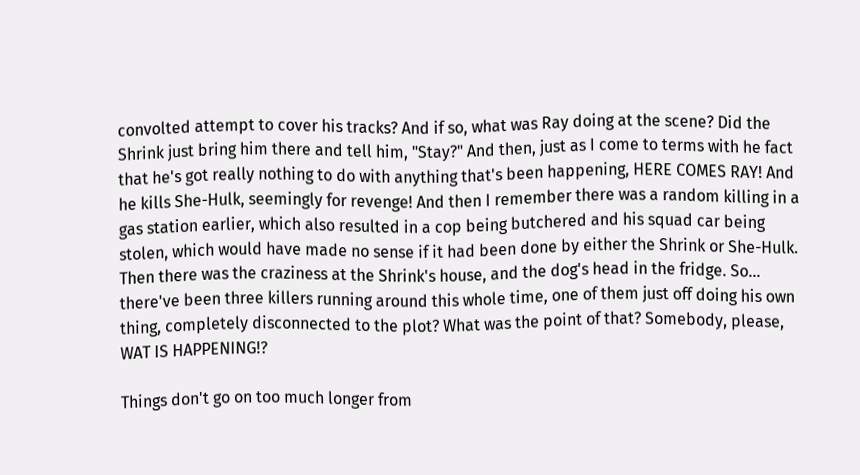convolted attempt to cover his tracks? And if so, what was Ray doing at the scene? Did the Shrink just bring him there and tell him, "Stay?" And then, just as I come to terms with he fact that he's got really nothing to do with anything that's been happening, HERE COMES RAY! And he kills She-Hulk, seemingly for revenge! And then I remember there was a random killing in a gas station earlier, which also resulted in a cop being butchered and his squad car being stolen, which would have made no sense if it had been done by either the Shrink or She-Hulk. Then there was the craziness at the Shrink's house, and the dog's head in the fridge. So... there've been three killers running around this whole time, one of them just off doing his own thing, completely disconnected to the plot? What was the point of that? Somebody, please, WAT IS HAPPENING!?

Things don't go on too much longer from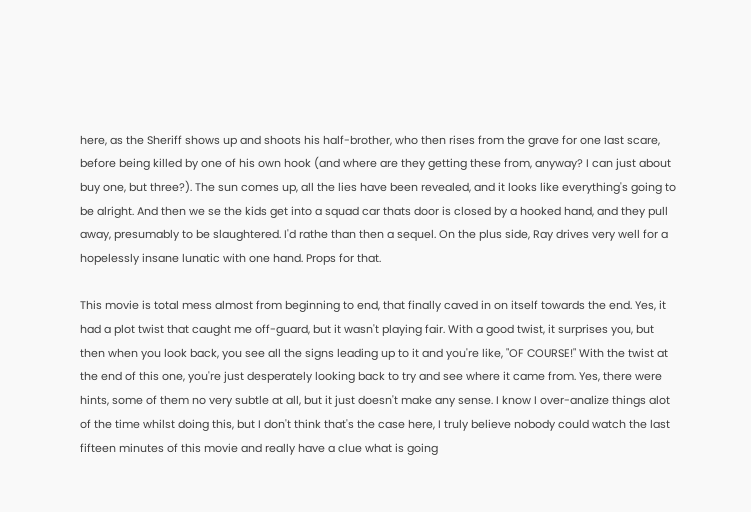here, as the Sheriff shows up and shoots his half-brother, who then rises from the grave for one last scare, before being killed by one of his own hook (and where are they getting these from, anyway? I can just about buy one, but three?). The sun comes up, all the lies have been revealed, and it looks like everything's going to be alright. And then we se the kids get into a squad car thats door is closed by a hooked hand, and they pull away, presumably to be slaughtered. I'd rathe than then a sequel. On the plus side, Ray drives very well for a hopelessly insane lunatic with one hand. Props for that.

This movie is total mess almost from beginning to end, that finally caved in on itself towards the end. Yes, it had a plot twist that caught me off-guard, but it wasn't playing fair. With a good twist, it surprises you, but then when you look back, you see all the signs leading up to it and you're like, "OF COURSE!" With the twist at the end of this one, you're just desperately looking back to try and see where it came from. Yes, there were hints, some of them no very subtle at all, but it just doesn't make any sense. I know I over-analize things alot of the time whilst doing this, but I don't think that's the case here, I truly believe nobody could watch the last fifteen minutes of this movie and really have a clue what is going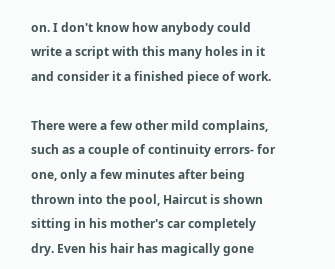on. I don't know how anybody could write a script with this many holes in it and consider it a finished piece of work.

There were a few other mild complains, such as a couple of continuity errors- for one, only a few minutes after being thrown into the pool, Haircut is shown sitting in his mother's car completely dry. Even his hair has magically gone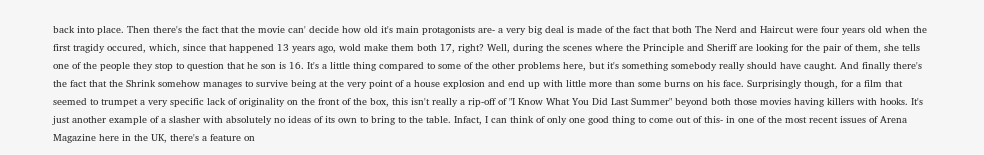back into place. Then there's the fact that the movie can' decide how old it's main protagonists are- a very big deal is made of the fact that both The Nerd and Haircut were four years old when the first tragidy occured, which, since that happened 13 years ago, wold make them both 17, right? Well, during the scenes where the Principle and Sheriff are looking for the pair of them, she tells one of the people they stop to question that he son is 16. It's a little thing compared to some of the other problems here, but it's something somebody really should have caught. And finally there's the fact that the Shrink somehow manages to survive being at the very point of a house explosion and end up with little more than some burns on his face. Surprisingly though, for a film that seemed to trumpet a very specific lack of originality on the front of the box, this isn't really a rip-off of "I Know What You Did Last Summer" beyond both those movies having killers with hooks. It's just another example of a slasher with absolutely no ideas of its own to bring to the table. Infact, I can think of only one good thing to come out of this- in one of the most recent issues of Arena Magazine here in the UK, there's a feature on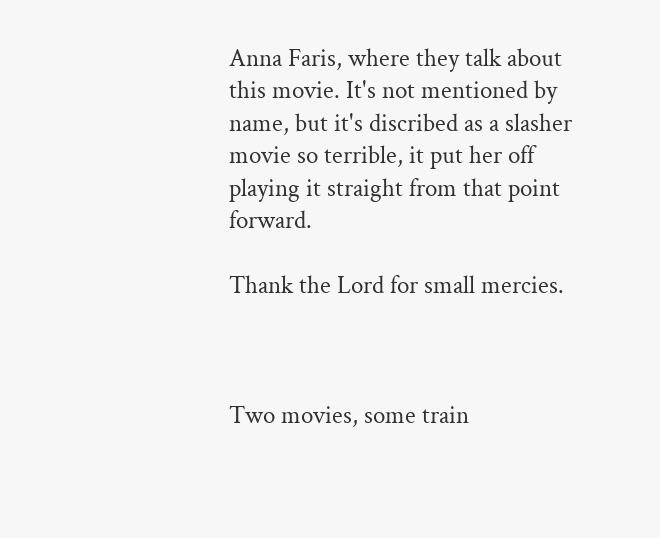Anna Faris, where they talk about this movie. It's not mentioned by name, but it's discribed as a slasher movie so terrible, it put her off playing it straight from that point forward.

Thank the Lord for small mercies.



Two movies, some train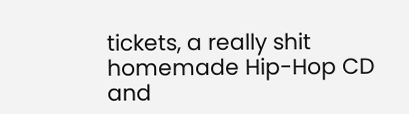tickets, a really shit homemade Hip-Hop CD and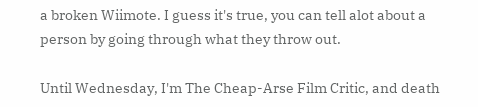a broken Wiimote. I guess it's true, you can tell alot about a person by going through what they throw out.

Until Wednesday, I'm The Cheap-Arse Film Critic, and death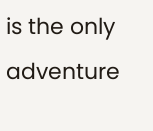is the only adventure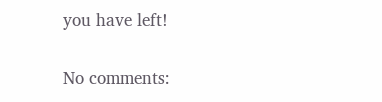you have left!

No comments: